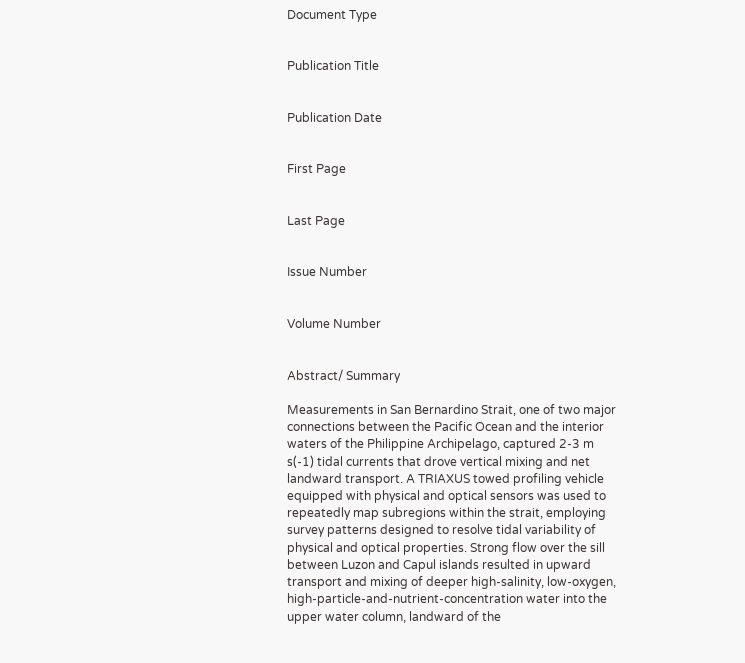Document Type


Publication Title


Publication Date


First Page


Last Page


Issue Number


Volume Number


Abstract/ Summary

Measurements in San Bernardino Strait, one of two major connections between the Pacific Ocean and the interior waters of the Philippine Archipelago, captured 2-3 m s(-1) tidal currents that drove vertical mixing and net landward transport. A TRIAXUS towed profiling vehicle equipped with physical and optical sensors was used to repeatedly map subregions within the strait, employing survey patterns designed to resolve tidal variability of physical and optical properties. Strong flow over the sill between Luzon and Capul islands resulted in upward transport and mixing of deeper high-salinity, low-oxygen, high-particle-and-nutrient-concentration water into the upper water column, landward of the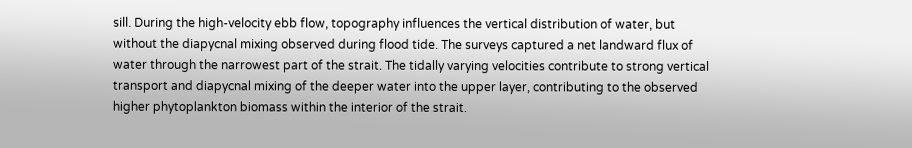sill. During the high-velocity ebb flow, topography influences the vertical distribution of water, but without the diapycnal mixing observed during flood tide. The surveys captured a net landward flux of water through the narrowest part of the strait. The tidally varying velocities contribute to strong vertical transport and diapycnal mixing of the deeper water into the upper layer, contributing to the observed higher phytoplankton biomass within the interior of the strait.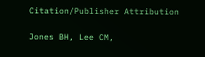Citation/Publisher Attribution

Jones BH, Lee CM,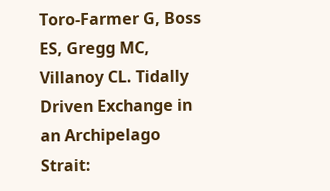Toro-Farmer G, Boss ES, Gregg MC, Villanoy CL. Tidally Driven Exchange in an Archipelago Strait: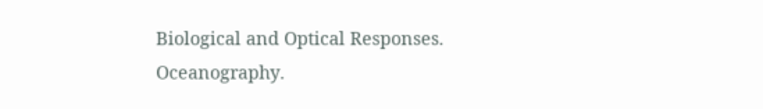Biological and Optical Responses. Oceanography.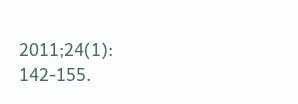2011;24(1): 142-155.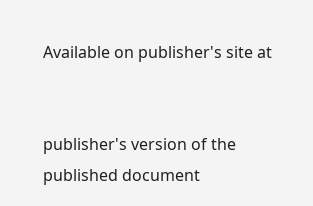Available on publisher's site at


publisher's version of the published document